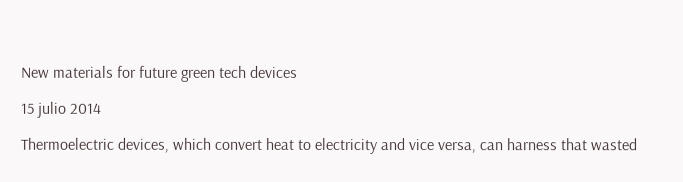New materials for future green tech devices

15 julio 2014

Thermoelectric devices, which convert heat to electricity and vice versa, can harness that wasted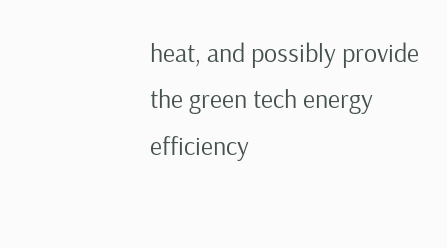heat, and possibly provide the green tech energy efficiency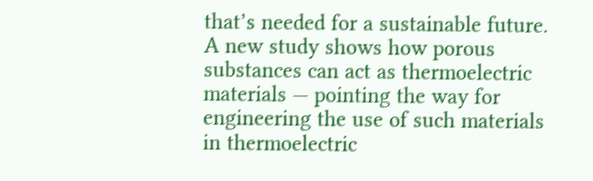that’s needed for a sustainable future. A new study shows how porous substances can act as thermoelectric materials — pointing the way for engineering the use of such materials in thermoelectric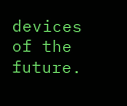devices of the future.